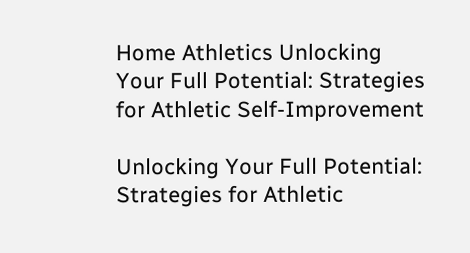Home Athletics Unlocking Your Full Potential: Strategies for Athletic Self-Improvement

Unlocking Your Full Potential: Strategies for Athletic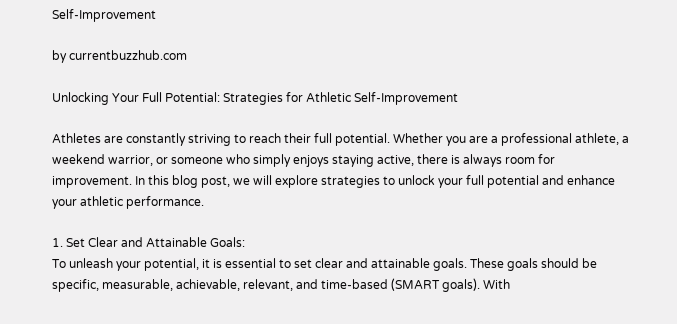Self-Improvement

by currentbuzzhub.com

Unlocking Your Full Potential: Strategies for Athletic Self-Improvement

Athletes are constantly striving to reach their full potential. Whether you are a professional athlete, a weekend warrior, or someone who simply enjoys staying active, there is always room for improvement. In this blog post, we will explore strategies to unlock your full potential and enhance your athletic performance.

1. Set Clear and Attainable Goals:
To unleash your potential, it is essential to set clear and attainable goals. These goals should be specific, measurable, achievable, relevant, and time-based (SMART goals). With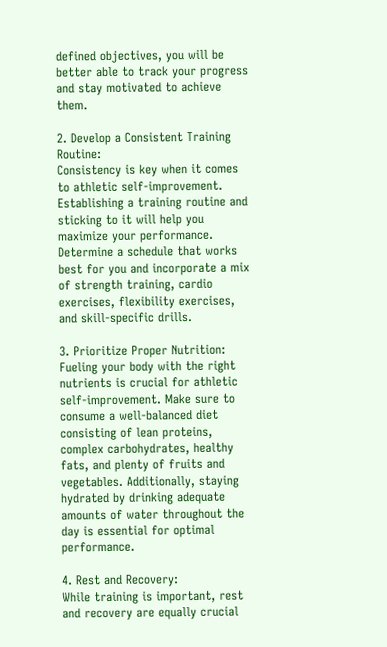defined objectives, you will be better able to track your progress and stay motivated to achieve them.

2. Develop a Consistent Training Routine:
Consistency is key when it comes to athletic self-improvement. Establishing a training routine and sticking to it will help you maximize your performance. Determine a schedule that works best for you and incorporate a mix of strength training, cardio exercises, flexibility exercises, and skill-specific drills.

3. Prioritize Proper Nutrition:
Fueling your body with the right nutrients is crucial for athletic self-improvement. Make sure to consume a well-balanced diet consisting of lean proteins, complex carbohydrates, healthy fats, and plenty of fruits and vegetables. Additionally, staying hydrated by drinking adequate amounts of water throughout the day is essential for optimal performance.

4. Rest and Recovery:
While training is important, rest and recovery are equally crucial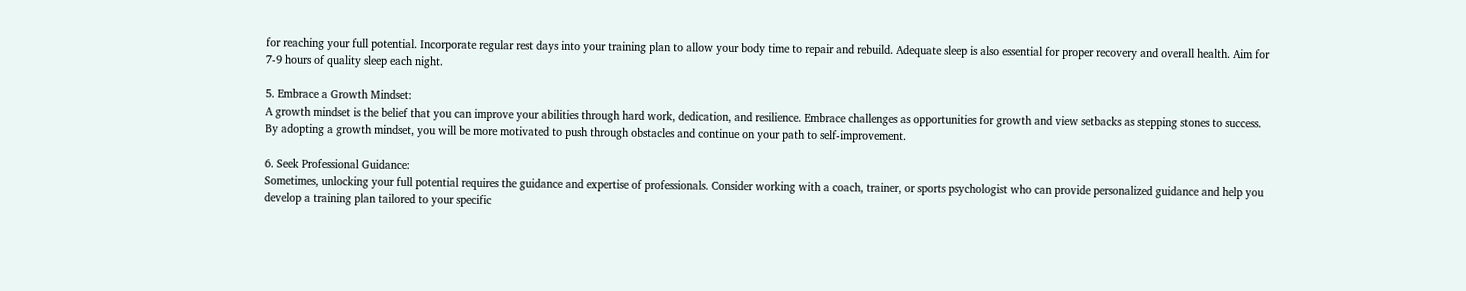for reaching your full potential. Incorporate regular rest days into your training plan to allow your body time to repair and rebuild. Adequate sleep is also essential for proper recovery and overall health. Aim for 7-9 hours of quality sleep each night.

5. Embrace a Growth Mindset:
A growth mindset is the belief that you can improve your abilities through hard work, dedication, and resilience. Embrace challenges as opportunities for growth and view setbacks as stepping stones to success. By adopting a growth mindset, you will be more motivated to push through obstacles and continue on your path to self-improvement.

6. Seek Professional Guidance:
Sometimes, unlocking your full potential requires the guidance and expertise of professionals. Consider working with a coach, trainer, or sports psychologist who can provide personalized guidance and help you develop a training plan tailored to your specific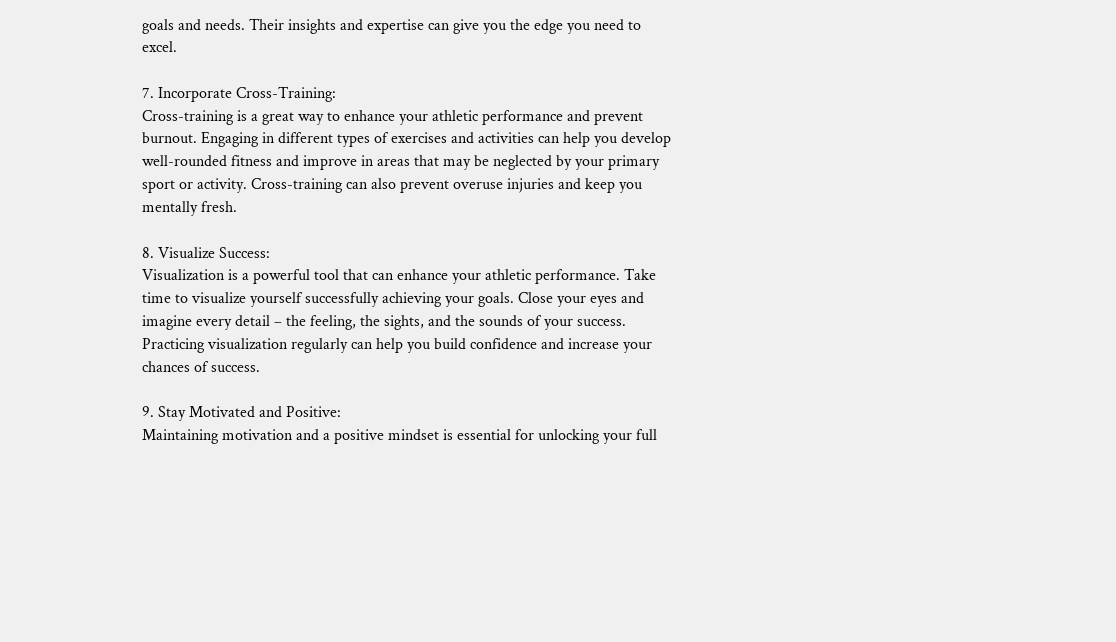goals and needs. Their insights and expertise can give you the edge you need to excel.

7. Incorporate Cross-Training:
Cross-training is a great way to enhance your athletic performance and prevent burnout. Engaging in different types of exercises and activities can help you develop well-rounded fitness and improve in areas that may be neglected by your primary sport or activity. Cross-training can also prevent overuse injuries and keep you mentally fresh.

8. Visualize Success:
Visualization is a powerful tool that can enhance your athletic performance. Take time to visualize yourself successfully achieving your goals. Close your eyes and imagine every detail – the feeling, the sights, and the sounds of your success. Practicing visualization regularly can help you build confidence and increase your chances of success.

9. Stay Motivated and Positive:
Maintaining motivation and a positive mindset is essential for unlocking your full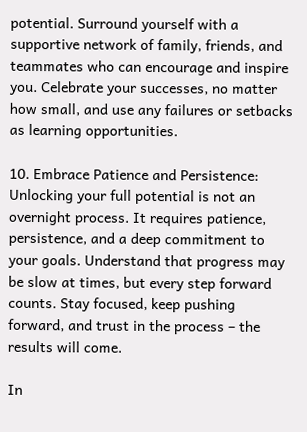potential. Surround yourself with a supportive network of family, friends, and teammates who can encourage and inspire you. Celebrate your successes, no matter how small, and use any failures or setbacks as learning opportunities.

10. Embrace Patience and Persistence:
Unlocking your full potential is not an overnight process. It requires patience, persistence, and a deep commitment to your goals. Understand that progress may be slow at times, but every step forward counts. Stay focused, keep pushing forward, and trust in the process – the results will come.

In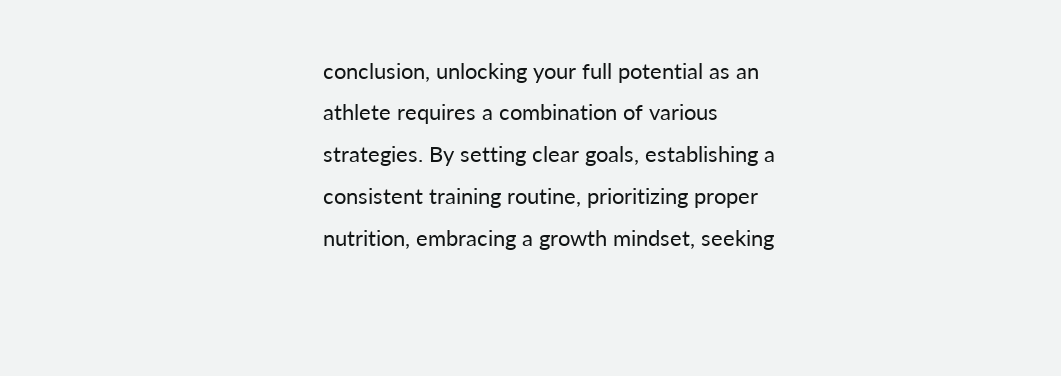conclusion, unlocking your full potential as an athlete requires a combination of various strategies. By setting clear goals, establishing a consistent training routine, prioritizing proper nutrition, embracing a growth mindset, seeking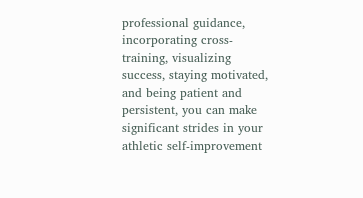professional guidance, incorporating cross-training, visualizing success, staying motivated, and being patient and persistent, you can make significant strides in your athletic self-improvement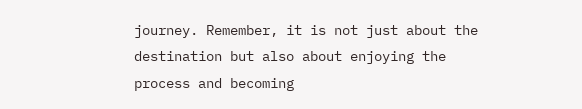journey. Remember, it is not just about the destination but also about enjoying the process and becoming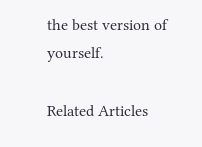the best version of yourself.

Related Articles